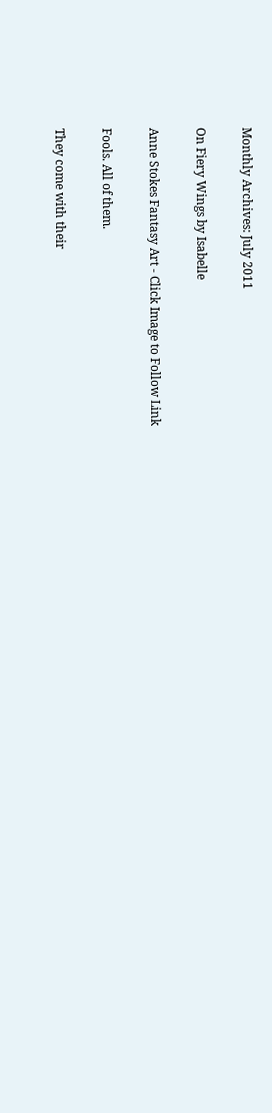Monthly Archives: July 2011

On Fiery Wings by Isabelle

Anne Stokes Fantasy Art - Click Image to Follow Link

Fools. All of them.

They come with their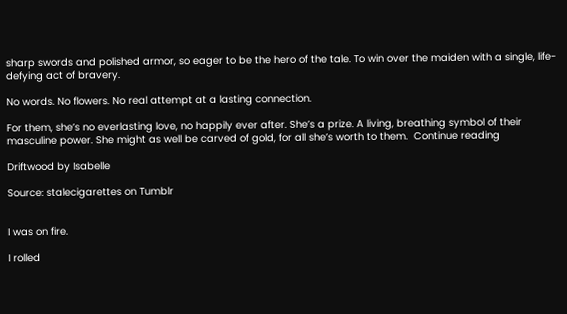sharp swords and polished armor, so eager to be the hero of the tale. To win over the maiden with a single, life-defying act of bravery.

No words. No flowers. No real attempt at a lasting connection.

For them, she’s no everlasting love, no happily ever after. She’s a prize. A living, breathing symbol of their masculine power. She might as well be carved of gold, for all she’s worth to them.  Continue reading

Driftwood by Isabelle

Source: stalecigarettes on Tumblr


I was on fire.

I rolled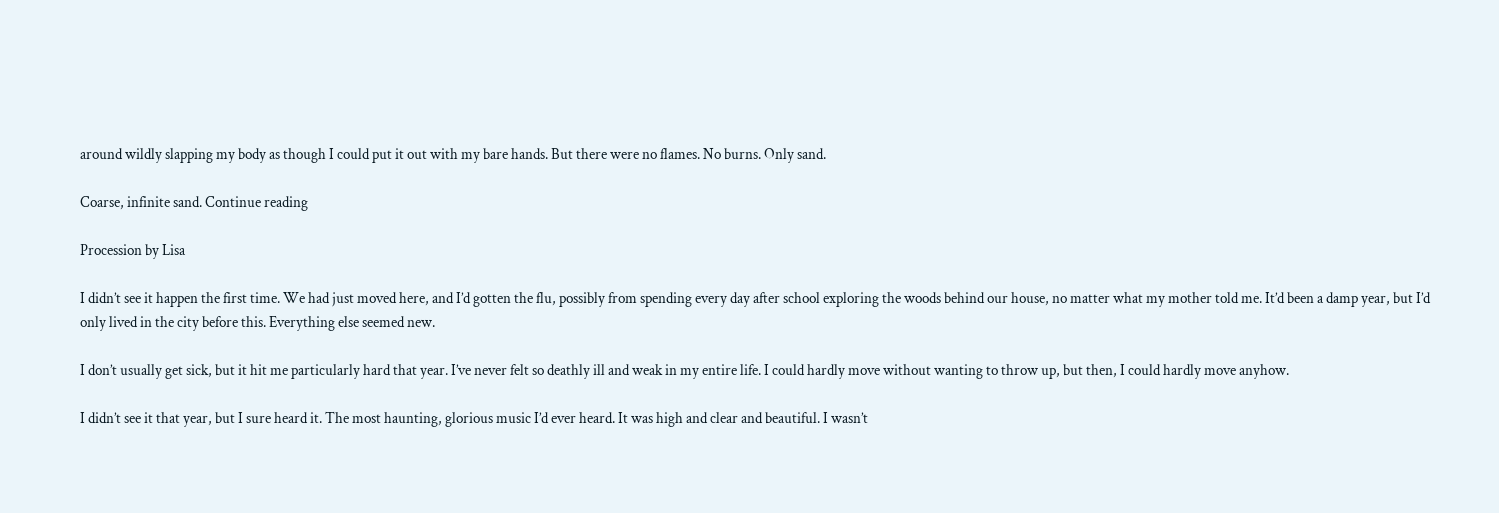around wildly slapping my body as though I could put it out with my bare hands. But there were no flames. No burns. Only sand.

Coarse, infinite sand. Continue reading

Procession by Lisa

I didn’t see it happen the first time. We had just moved here, and I’d gotten the flu, possibly from spending every day after school exploring the woods behind our house, no matter what my mother told me. It’d been a damp year, but I’d only lived in the city before this. Everything else seemed new.

I don’t usually get sick, but it hit me particularly hard that year. I’ve never felt so deathly ill and weak in my entire life. I could hardly move without wanting to throw up, but then, I could hardly move anyhow.

I didn’t see it that year, but I sure heard it. The most haunting, glorious music I’d ever heard. It was high and clear and beautiful. I wasn’t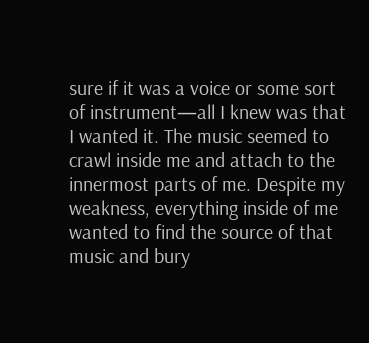sure if it was a voice or some sort of instrument—all I knew was that I wanted it. The music seemed to crawl inside me and attach to the innermost parts of me. Despite my weakness, everything inside of me wanted to find the source of that music and bury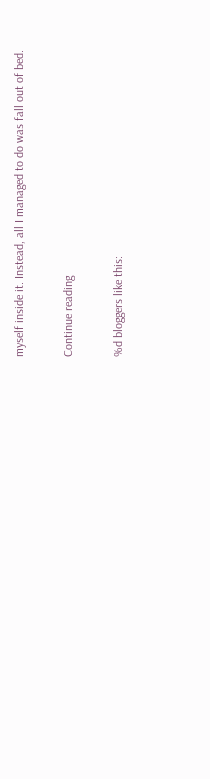myself inside it. Instead, all I managed to do was fall out of bed.

Continue reading

%d bloggers like this: